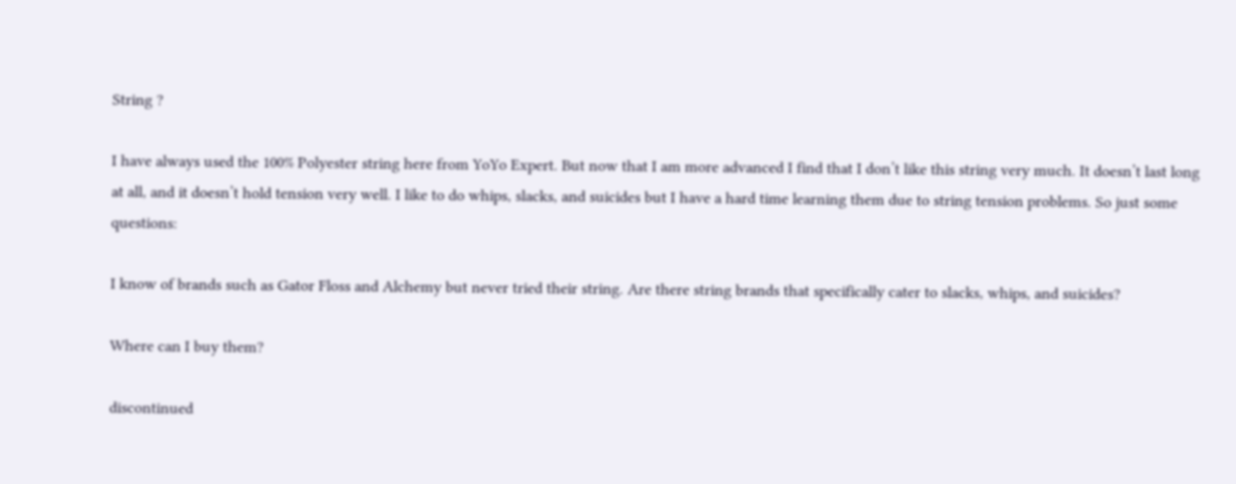String ?

I have always used the 100% Polyester string here from YoYo Expert. But now that I am more advanced I find that I don’t like this string very much. It doesn’t last long at all, and it doesn’t hold tension very well. I like to do whips, slacks, and suicides but I have a hard time learning them due to string tension problems. So just some questions:

I know of brands such as Gator Floss and Alchemy but never tried their string. Are there string brands that specifically cater to slacks, whips, and suicides?

Where can I buy them?

discontinued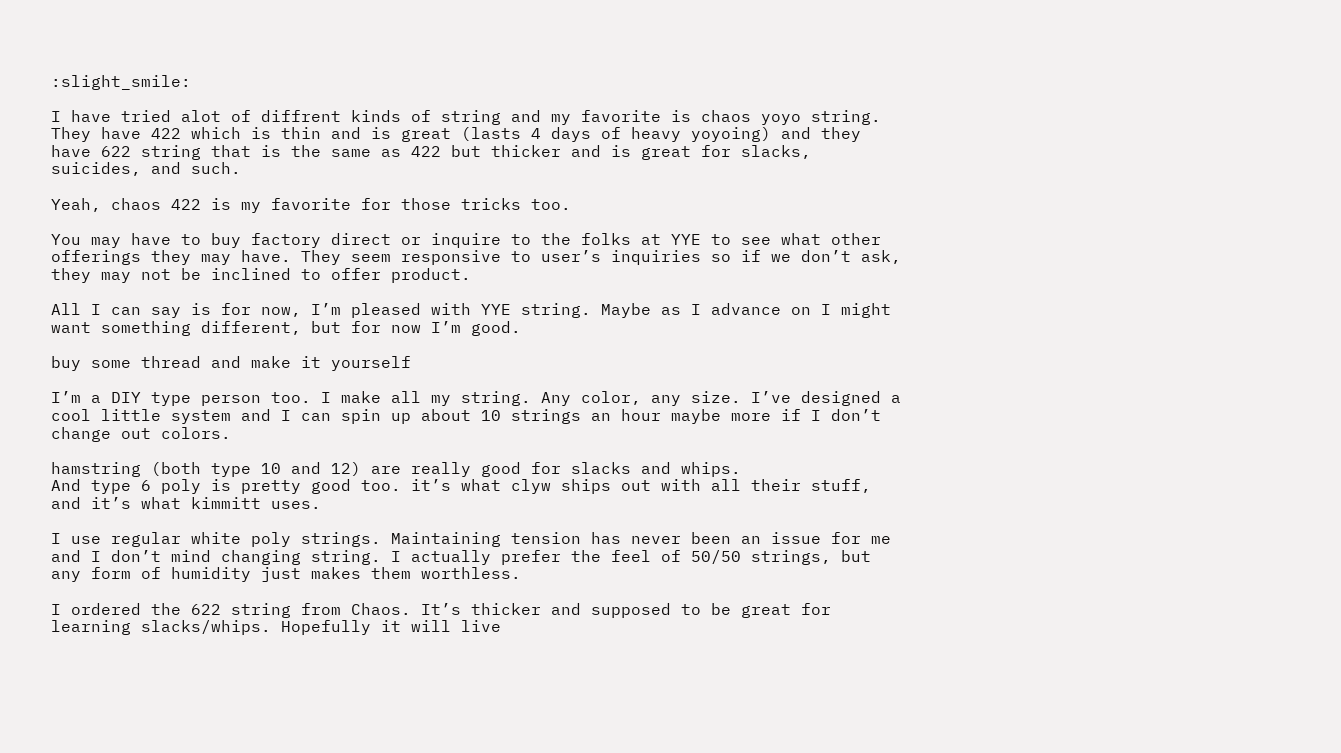:slight_smile:

I have tried alot of diffrent kinds of string and my favorite is chaos yoyo string. They have 422 which is thin and is great (lasts 4 days of heavy yoyoing) and they have 622 string that is the same as 422 but thicker and is great for slacks, suicides, and such.

Yeah, chaos 422 is my favorite for those tricks too.

You may have to buy factory direct or inquire to the folks at YYE to see what other offerings they may have. They seem responsive to user’s inquiries so if we don’t ask, they may not be inclined to offer product.

All I can say is for now, I’m pleased with YYE string. Maybe as I advance on I might want something different, but for now I’m good.

buy some thread and make it yourself

I’m a DIY type person too. I make all my string. Any color, any size. I’ve designed a cool little system and I can spin up about 10 strings an hour maybe more if I don’t change out colors.

hamstring (both type 10 and 12) are really good for slacks and whips.
And type 6 poly is pretty good too. it’s what clyw ships out with all their stuff, and it’s what kimmitt uses.

I use regular white poly strings. Maintaining tension has never been an issue for me and I don’t mind changing string. I actually prefer the feel of 50/50 strings, but any form of humidity just makes them worthless.

I ordered the 622 string from Chaos. It’s thicker and supposed to be great for learning slacks/whips. Hopefully it will live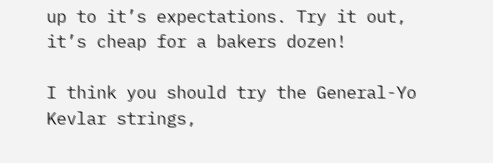up to it’s expectations. Try it out, it’s cheap for a bakers dozen!

I think you should try the General-Yo Kevlar strings,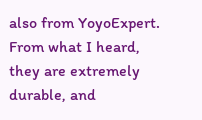also from YoyoExpert. From what I heard, they are extremely durable, and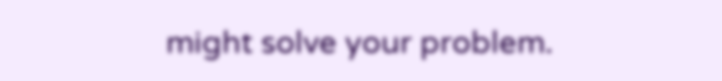might solve your problem.